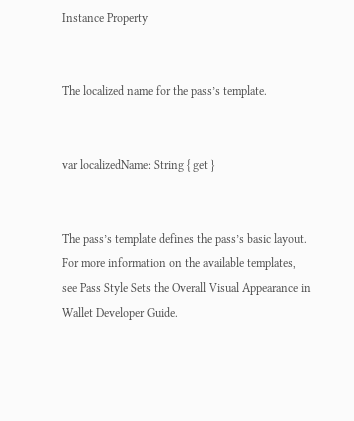Instance Property


The localized name for the pass’s template.


var localizedName: String { get }


The pass’s template defines the pass’s basic layout. For more information on the available templates, see Pass Style Sets the Overall Visual Appearance in Wallet Developer Guide.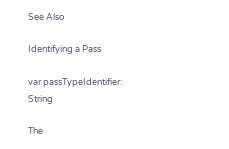See Also

Identifying a Pass

var passTypeIdentifier: String

The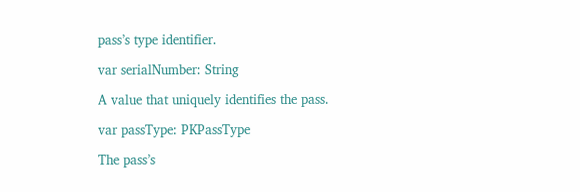pass’s type identifier.

var serialNumber: String

A value that uniquely identifies the pass.

var passType: PKPassType

The pass’s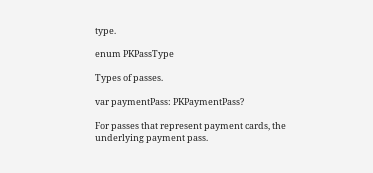type.

enum PKPassType

Types of passes.

var paymentPass: PKPaymentPass?

For passes that represent payment cards, the underlying payment pass.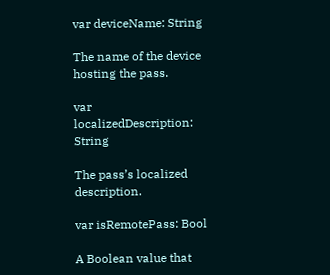var deviceName: String

The name of the device hosting the pass.

var localizedDescription: String

The pass’s localized description.

var isRemotePass: Bool

A Boolean value that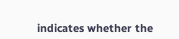indicates whether the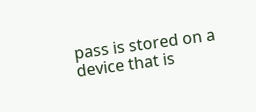pass is stored on a device that is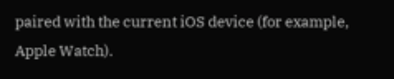paired with the current iOS device (for example, Apple Watch).